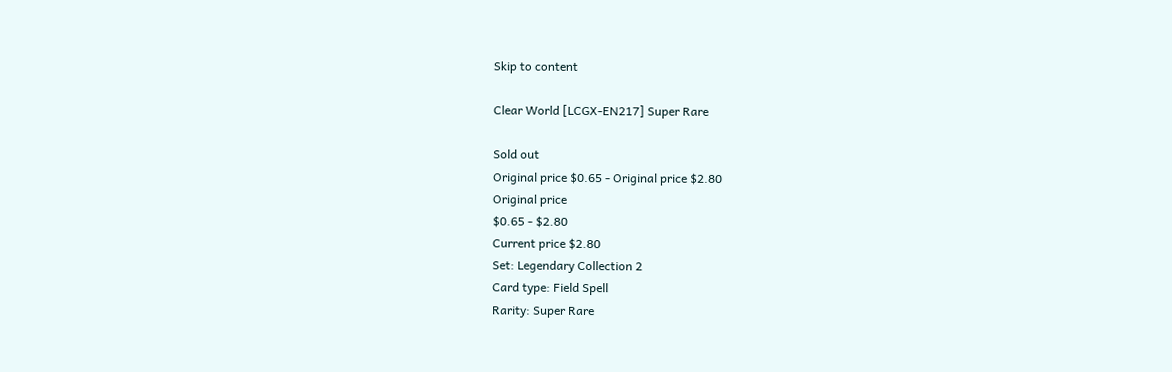Skip to content

Clear World [LCGX-EN217] Super Rare

Sold out
Original price $0.65 - Original price $2.80
Original price
$0.65 - $2.80
Current price $2.80
Set: Legendary Collection 2
Card type: Field Spell
Rarity: Super Rare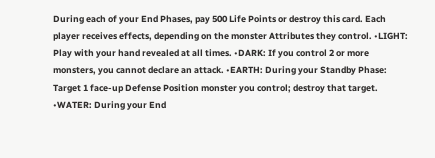During each of your End Phases, pay 500 Life Points or destroy this card. Each player receives effects, depending on the monster Attributes they control. •LIGHT: Play with your hand revealed at all times. •DARK: If you control 2 or more monsters, you cannot declare an attack. •EARTH: During your Standby Phase: Target 1 face-up Defense Position monster you control; destroy that target. •WATER: During your End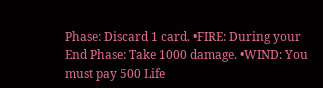Phase: Discard 1 card. •FIRE: During your End Phase: Take 1000 damage. •WIND: You must pay 500 Life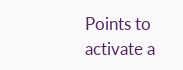Points to activate a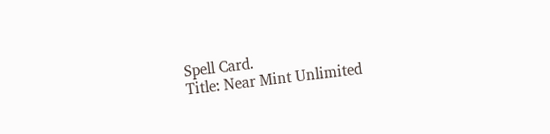Spell Card.
Title: Near Mint Unlimited